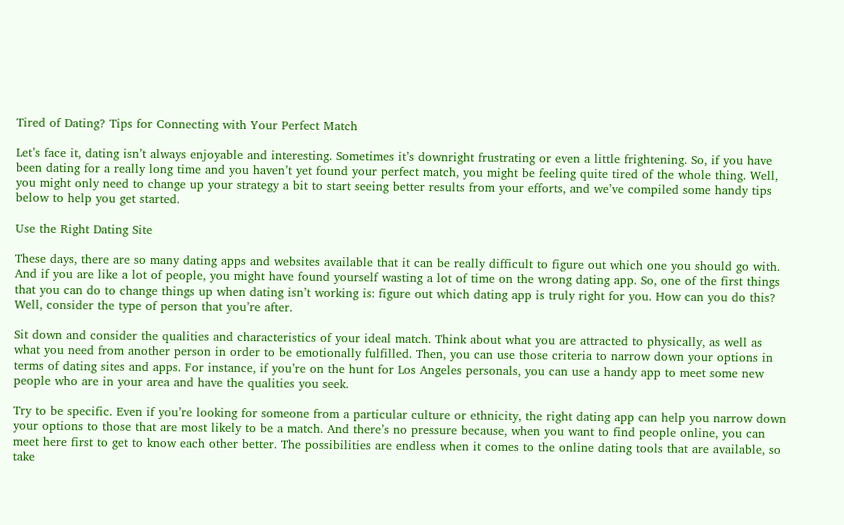Tired of Dating? Tips for Connecting with Your Perfect Match

Let’s face it, dating isn’t always enjoyable and interesting. Sometimes it’s downright frustrating or even a little frightening. So, if you have been dating for a really long time and you haven’t yet found your perfect match, you might be feeling quite tired of the whole thing. Well, you might only need to change up your strategy a bit to start seeing better results from your efforts, and we’ve compiled some handy tips below to help you get started.

Use the Right Dating Site

These days, there are so many dating apps and websites available that it can be really difficult to figure out which one you should go with. And if you are like a lot of people, you might have found yourself wasting a lot of time on the wrong dating app. So, one of the first things that you can do to change things up when dating isn’t working is: figure out which dating app is truly right for you. How can you do this? Well, consider the type of person that you’re after.

Sit down and consider the qualities and characteristics of your ideal match. Think about what you are attracted to physically, as well as what you need from another person in order to be emotionally fulfilled. Then, you can use those criteria to narrow down your options in terms of dating sites and apps. For instance, if you’re on the hunt for Los Angeles personals, you can use a handy app to meet some new people who are in your area and have the qualities you seek.

Try to be specific. Even if you’re looking for someone from a particular culture or ethnicity, the right dating app can help you narrow down your options to those that are most likely to be a match. And there’s no pressure because, when you want to find people online, you can meet here first to get to know each other better. The possibilities are endless when it comes to the online dating tools that are available, so take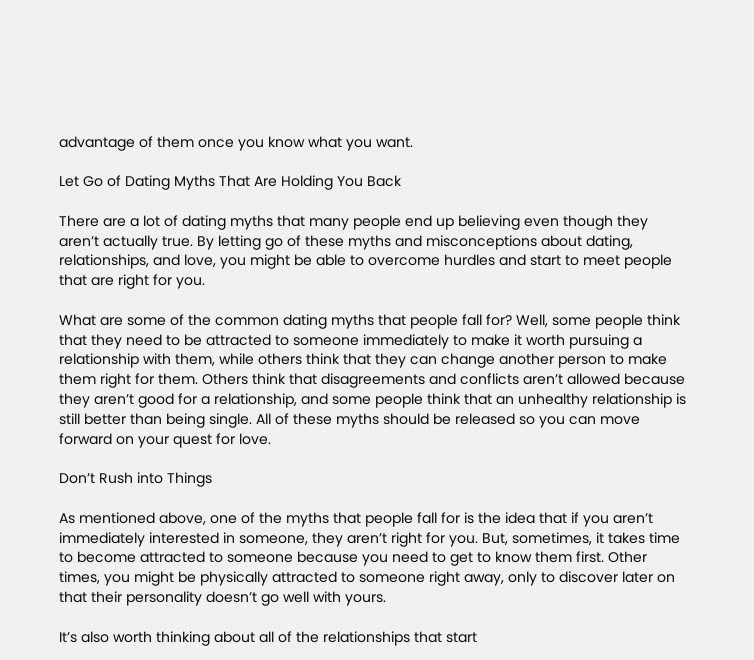advantage of them once you know what you want.

Let Go of Dating Myths That Are Holding You Back

There are a lot of dating myths that many people end up believing even though they aren’t actually true. By letting go of these myths and misconceptions about dating, relationships, and love, you might be able to overcome hurdles and start to meet people that are right for you.

What are some of the common dating myths that people fall for? Well, some people think that they need to be attracted to someone immediately to make it worth pursuing a relationship with them, while others think that they can change another person to make them right for them. Others think that disagreements and conflicts aren’t allowed because they aren’t good for a relationship, and some people think that an unhealthy relationship is still better than being single. All of these myths should be released so you can move forward on your quest for love.

Don’t Rush into Things

As mentioned above, one of the myths that people fall for is the idea that if you aren’t immediately interested in someone, they aren’t right for you. But, sometimes, it takes time to become attracted to someone because you need to get to know them first. Other times, you might be physically attracted to someone right away, only to discover later on that their personality doesn’t go well with yours.

It’s also worth thinking about all of the relationships that start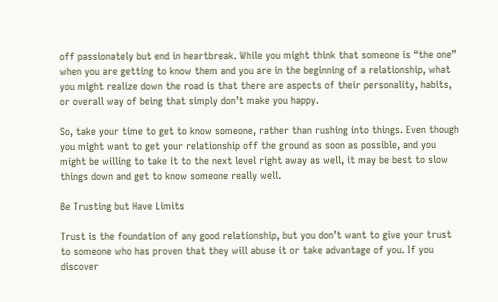off passionately but end in heartbreak. While you might think that someone is “the one” when you are getting to know them and you are in the beginning of a relationship, what you might realize down the road is that there are aspects of their personality, habits, or overall way of being that simply don’t make you happy.

So, take your time to get to know someone, rather than rushing into things. Even though you might want to get your relationship off the ground as soon as possible, and you might be willing to take it to the next level right away as well, it may be best to slow things down and get to know someone really well.

Be Trusting but Have Limits

Trust is the foundation of any good relationship, but you don’t want to give your trust to someone who has proven that they will abuse it or take advantage of you. If you discover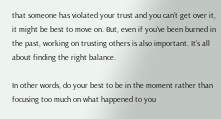that someone has violated your trust and you can’t get over it, it might be best to move on. But, even if you’ve been burned in the past, working on trusting others is also important. It’s all about finding the right balance.

In other words, do your best to be in the moment rather than focusing too much on what happened to you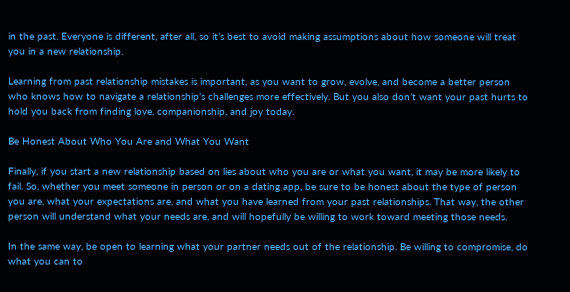in the past. Everyone is different, after all, so it’s best to avoid making assumptions about how someone will treat you in a new relationship.

Learning from past relationship mistakes is important, as you want to grow, evolve, and become a better person who knows how to navigate a relationship’s challenges more effectively. But you also don’t want your past hurts to hold you back from finding love, companionship, and joy today.

Be Honest About Who You Are and What You Want

Finally, if you start a new relationship based on lies about who you are or what you want, it may be more likely to fail. So, whether you meet someone in person or on a dating app, be sure to be honest about the type of person you are, what your expectations are, and what you have learned from your past relationships. That way, the other person will understand what your needs are, and will hopefully be willing to work toward meeting those needs.

In the same way, be open to learning what your partner needs out of the relationship. Be willing to compromise, do what you can to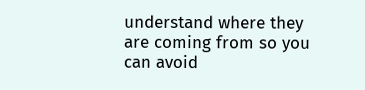understand where they are coming from so you can avoid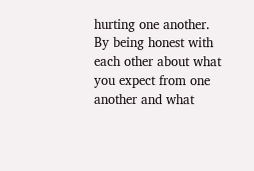hurting one another. By being honest with each other about what you expect from one another and what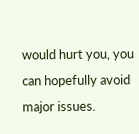would hurt you, you can hopefully avoid major issues.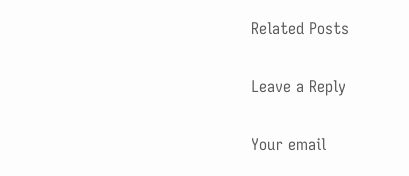Related Posts

Leave a Reply

Your email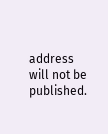address will not be published.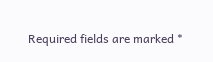Required fields are marked *